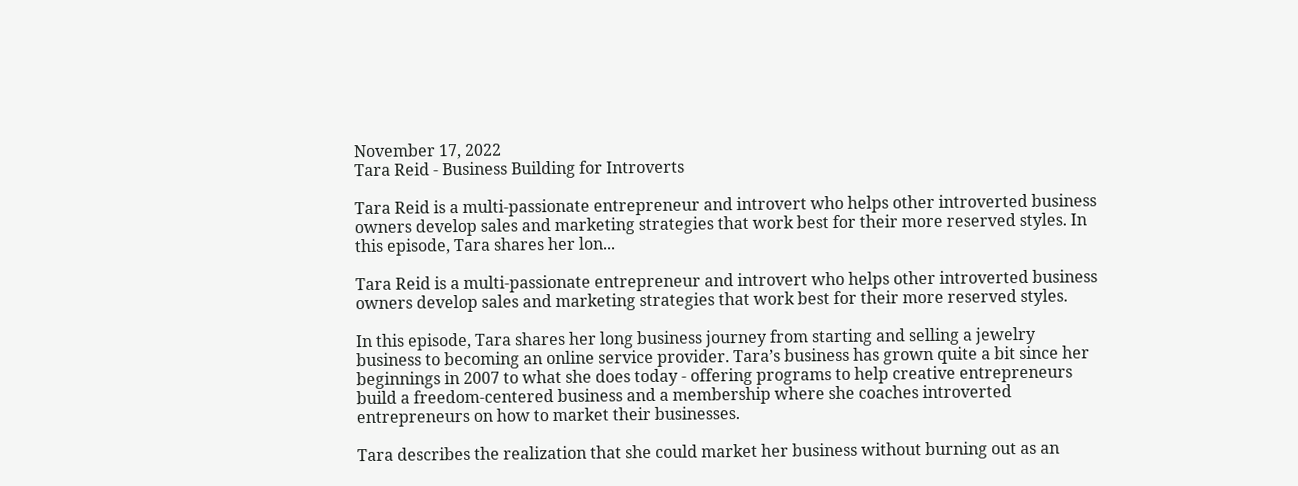November 17, 2022
Tara Reid - Business Building for Introverts

Tara Reid is a multi-passionate entrepreneur and introvert who helps other introverted business owners develop sales and marketing strategies that work best for their more reserved styles. In this episode, Tara shares her lon...

Tara Reid is a multi-passionate entrepreneur and introvert who helps other introverted business owners develop sales and marketing strategies that work best for their more reserved styles.

In this episode, Tara shares her long business journey from starting and selling a jewelry business to becoming an online service provider. Tara’s business has grown quite a bit since her beginnings in 2007 to what she does today - offering programs to help creative entrepreneurs build a freedom-centered business and a membership where she coaches introverted entrepreneurs on how to market their businesses.

Tara describes the realization that she could market her business without burning out as an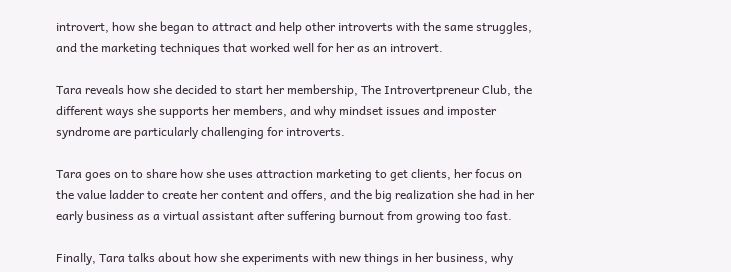introvert, how she began to attract and help other introverts with the same struggles, and the marketing techniques that worked well for her as an introvert.

Tara reveals how she decided to start her membership, The Introvertpreneur Club, the different ways she supports her members, and why mindset issues and imposter syndrome are particularly challenging for introverts.

Tara goes on to share how she uses attraction marketing to get clients, her focus on the value ladder to create her content and offers, and the big realization she had in her early business as a virtual assistant after suffering burnout from growing too fast.

Finally, Tara talks about how she experiments with new things in her business, why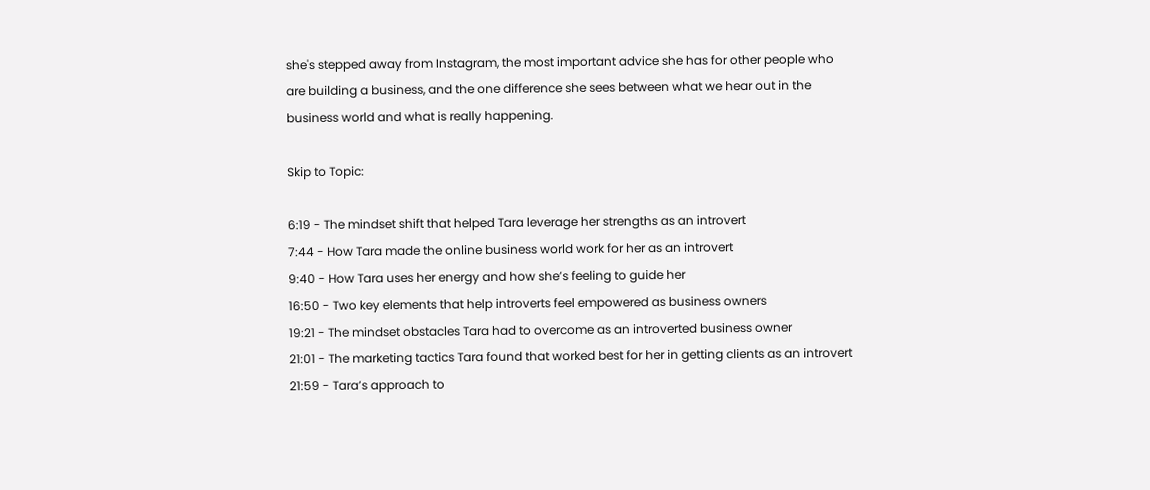she's stepped away from Instagram, the most important advice she has for other people who are building a business, and the one difference she sees between what we hear out in the business world and what is really happening.

Skip to Topic:

6:19 - The mindset shift that helped Tara leverage her strengths as an introvert
7:44 - How Tara made the online business world work for her as an introvert
9:40 - How Tara uses her energy and how she’s feeling to guide her
16:50 - Two key elements that help introverts feel empowered as business owners
19:21 - The mindset obstacles Tara had to overcome as an introverted business owner
21:01 - The marketing tactics Tara found that worked best for her in getting clients as an introvert
21:59 - Tara’s approach to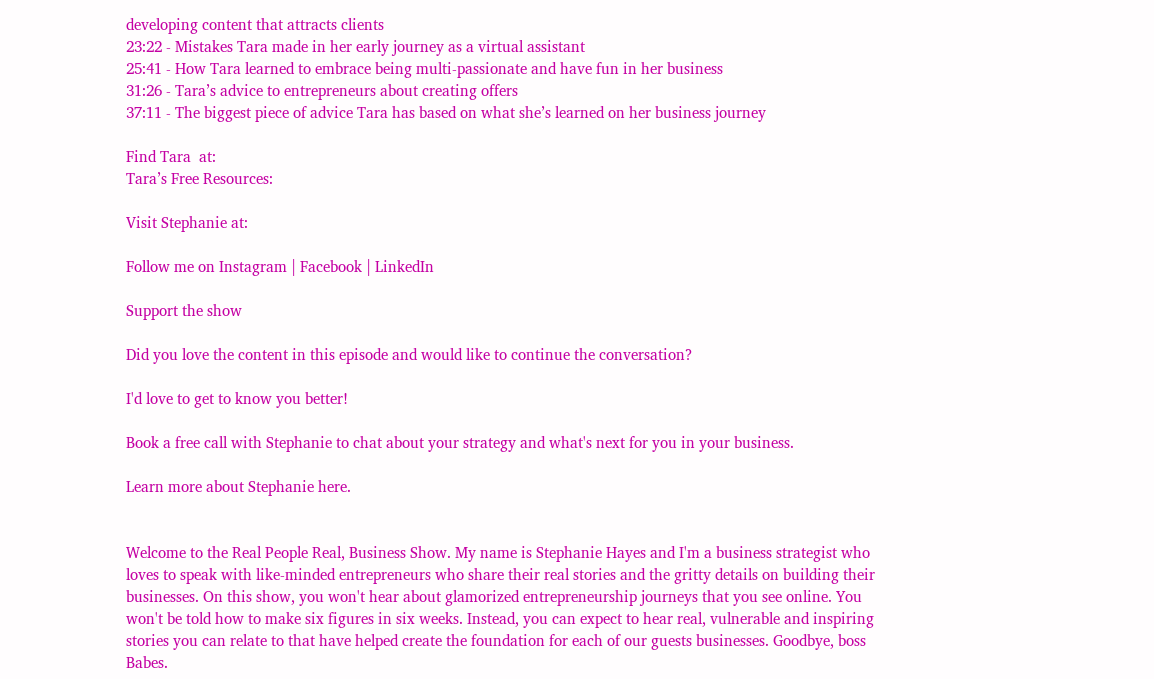developing content that attracts clients
23:22 - Mistakes Tara made in her early journey as a virtual assistant
25:41 - How Tara learned to embrace being multi-passionate and have fun in her business
31:26 - Tara’s advice to entrepreneurs about creating offers
37:11 - The biggest piece of advice Tara has based on what she’s learned on her business journey

Find Tara  at:
Tara’s Free Resources:

Visit Stephanie at:

Follow me on Instagram | Facebook | LinkedIn

Support the show

Did you love the content in this episode and would like to continue the conversation?

I'd love to get to know you better!

Book a free call with Stephanie to chat about your strategy and what's next for you in your business.

Learn more about Stephanie here.


Welcome to the Real People Real, Business Show. My name is Stephanie Hayes and I'm a business strategist who loves to speak with like-minded entrepreneurs who share their real stories and the gritty details on building their businesses. On this show, you won't hear about glamorized entrepreneurship journeys that you see online. You won't be told how to make six figures in six weeks. Instead, you can expect to hear real, vulnerable and inspiring stories you can relate to that have helped create the foundation for each of our guests businesses. Goodbye, boss Babes.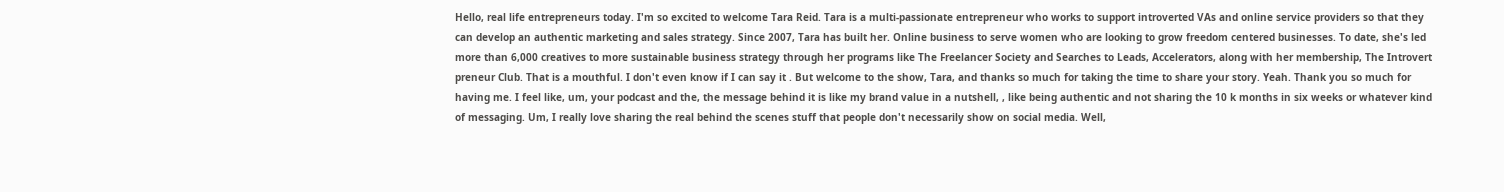Hello, real life entrepreneurs today. I'm so excited to welcome Tara Reid. Tara is a multi-passionate entrepreneur who works to support introverted VAs and online service providers so that they can develop an authentic marketing and sales strategy. Since 2007, Tara has built her. Online business to serve women who are looking to grow freedom centered businesses. To date, she's led more than 6,000 creatives to more sustainable business strategy through her programs like The Freelancer Society and Searches to Leads, Accelerators, along with her membership, The Introvert preneur Club. That is a mouthful. I don't even know if I can say it . But welcome to the show, Tara, and thanks so much for taking the time to share your story. Yeah. Thank you so much for having me. I feel like, um, your podcast and the, the message behind it is like my brand value in a nutshell, , like being authentic and not sharing the 10 k months in six weeks or whatever kind of messaging. Um, I really love sharing the real behind the scenes stuff that people don't necessarily show on social media. Well,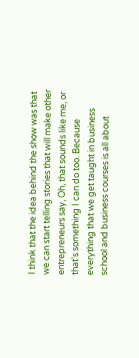I think that the idea behind the show was that we can start telling stories that will make other entrepreneurs say, Oh, that sounds like me, or that's something I can do too. Because everything that we get taught in business school and business courses is all about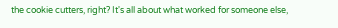the cookie cutters, right? It's all about what worked for someone else,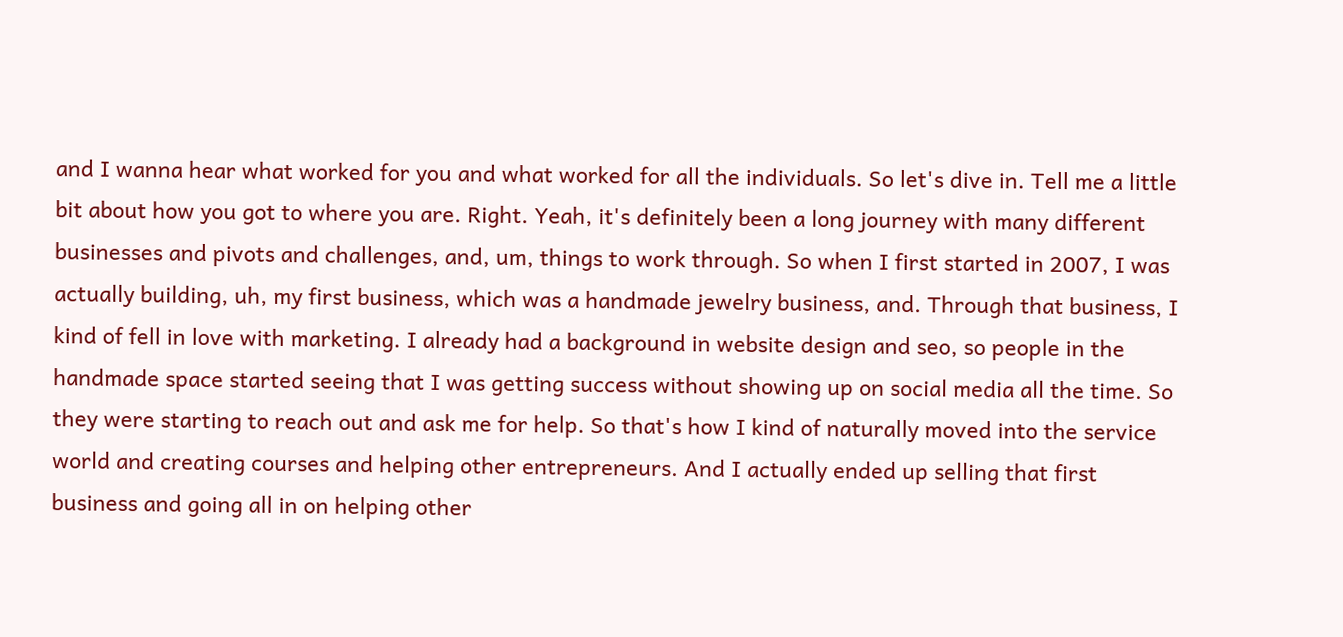and I wanna hear what worked for you and what worked for all the individuals. So let's dive in. Tell me a little bit about how you got to where you are. Right. Yeah, it's definitely been a long journey with many different businesses and pivots and challenges, and, um, things to work through. So when I first started in 2007, I was actually building, uh, my first business, which was a handmade jewelry business, and. Through that business, I kind of fell in love with marketing. I already had a background in website design and seo, so people in the handmade space started seeing that I was getting success without showing up on social media all the time. So they were starting to reach out and ask me for help. So that's how I kind of naturally moved into the service world and creating courses and helping other entrepreneurs. And I actually ended up selling that first business and going all in on helping other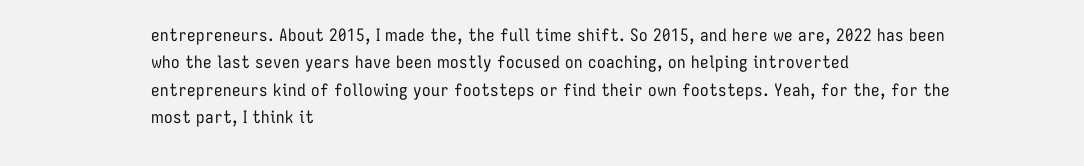entrepreneurs. About 2015, I made the, the full time shift. So 2015, and here we are, 2022 has been who the last seven years have been mostly focused on coaching, on helping introverted entrepreneurs kind of following your footsteps or find their own footsteps. Yeah, for the, for the most part, I think it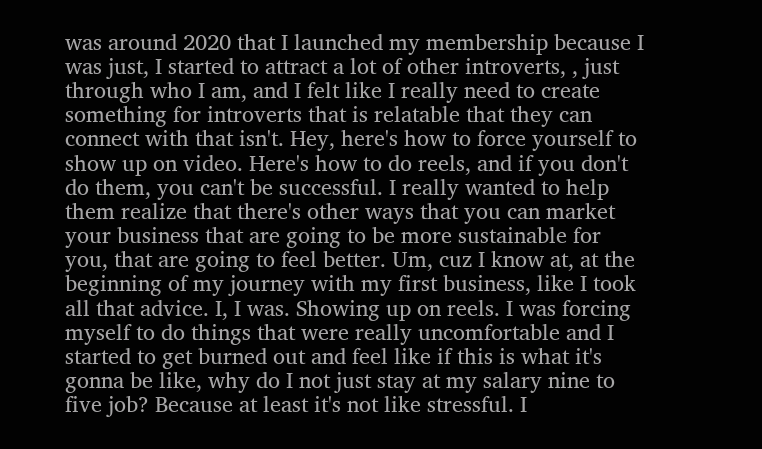was around 2020 that I launched my membership because I was just, I started to attract a lot of other introverts, , just through who I am, and I felt like I really need to create something for introverts that is relatable that they can connect with that isn't. Hey, here's how to force yourself to show up on video. Here's how to do reels, and if you don't do them, you can't be successful. I really wanted to help them realize that there's other ways that you can market your business that are going to be more sustainable for you, that are going to feel better. Um, cuz I know at, at the beginning of my journey with my first business, like I took all that advice. I, I was. Showing up on reels. I was forcing myself to do things that were really uncomfortable and I started to get burned out and feel like if this is what it's gonna be like, why do I not just stay at my salary nine to five job? Because at least it's not like stressful. I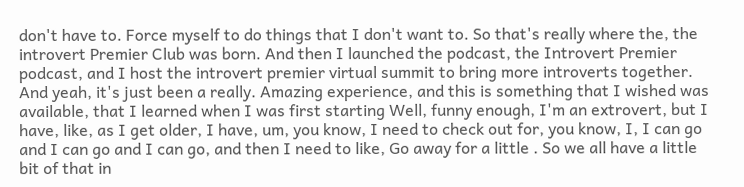don't have to. Force myself to do things that I don't want to. So that's really where the, the introvert Premier Club was born. And then I launched the podcast, the Introvert Premier podcast, and I host the introvert premier virtual summit to bring more introverts together. And yeah, it's just been a really. Amazing experience, and this is something that I wished was available, that I learned when I was first starting Well, funny enough, I'm an extrovert, but I have, like, as I get older, I have, um, you know, I need to check out for, you know, I, I can go and I can go and I can go, and then I need to like, Go away for a little . So we all have a little bit of that in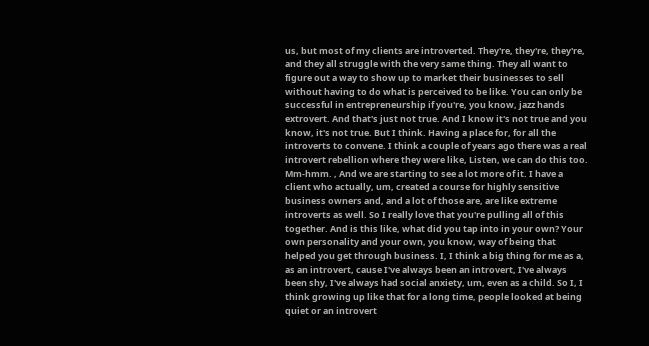us, but most of my clients are introverted. They're, they're, they're, and they all struggle with the very same thing. They all want to figure out a way to show up to market their businesses to sell without having to do what is perceived to be like. You can only be successful in entrepreneurship if you're, you know, jazz hands extrovert. And that's just not true. And I know it's not true and you know, it's not true. But I think. Having a place for, for all the introverts to convene. I think a couple of years ago there was a real introvert rebellion where they were like, Listen, we can do this too. Mm-hmm. , And we are starting to see a lot more of it. I have a client who actually, um, created a course for highly sensitive business owners and, and a lot of those are, are like extreme introverts as well. So I really love that you're pulling all of this together. And is this like, what did you tap into in your own? Your own personality and your own, you know, way of being that helped you get through business. I, I think a big thing for me as a, as an introvert, cause I've always been an introvert, I've always been shy, I've always had social anxiety, um, even as a child. So I, I think growing up like that for a long time, people looked at being quiet or an introvert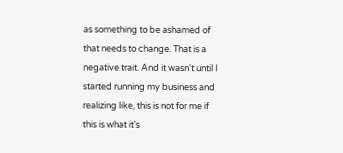as something to be ashamed of that needs to change. That is a negative trait. And it wasn't until I started running my business and realizing like, this is not for me if this is what it's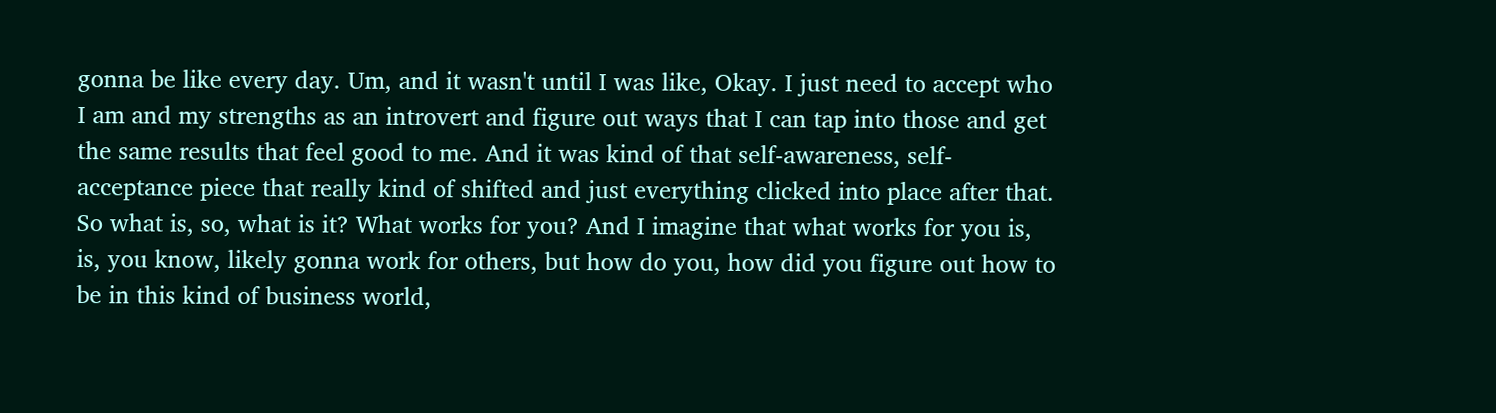gonna be like every day. Um, and it wasn't until I was like, Okay. I just need to accept who I am and my strengths as an introvert and figure out ways that I can tap into those and get the same results that feel good to me. And it was kind of that self-awareness, self-acceptance piece that really kind of shifted and just everything clicked into place after that. So what is, so, what is it? What works for you? And I imagine that what works for you is, is, you know, likely gonna work for others, but how do you, how did you figure out how to be in this kind of business world,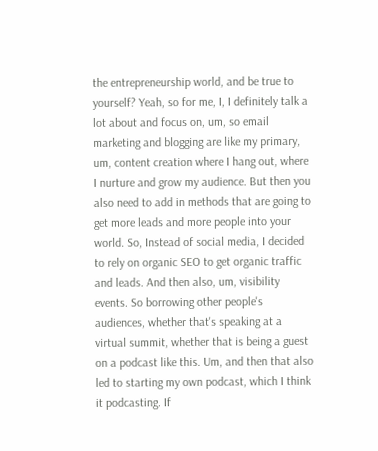the entrepreneurship world, and be true to yourself? Yeah, so for me, I, I definitely talk a lot about and focus on, um, so email marketing and blogging are like my primary, um, content creation where I hang out, where I nurture and grow my audience. But then you also need to add in methods that are going to get more leads and more people into your world. So, Instead of social media, I decided to rely on organic SEO to get organic traffic and leads. And then also, um, visibility events. So borrowing other people's audiences, whether that's speaking at a virtual summit, whether that is being a guest on a podcast like this. Um, and then that also led to starting my own podcast, which I think it podcasting. If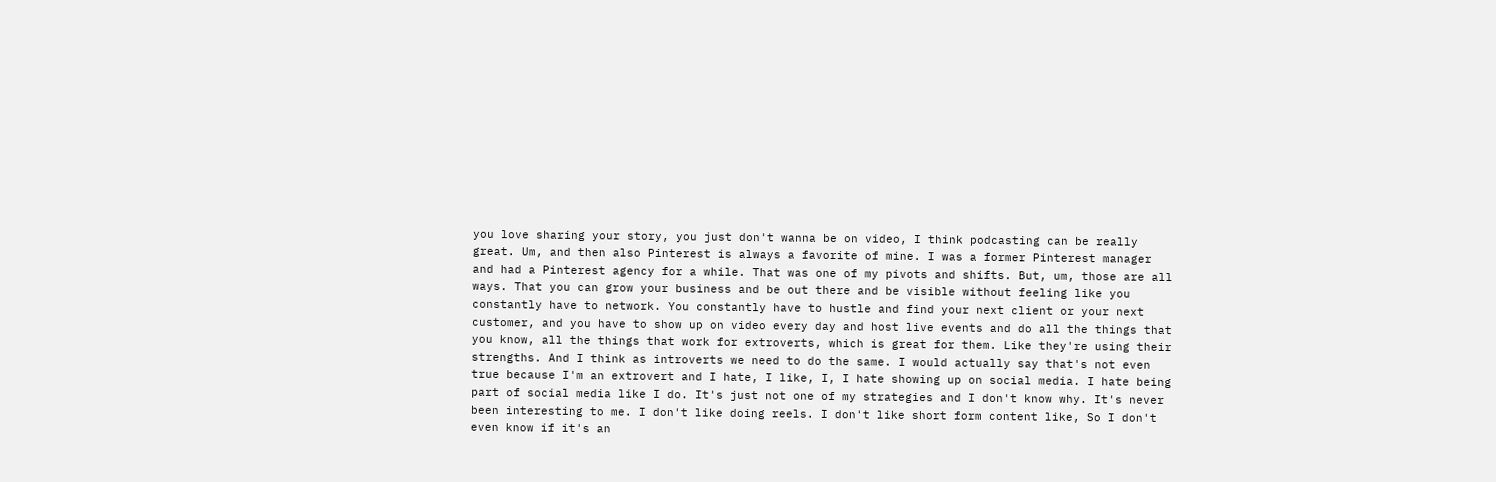you love sharing your story, you just don't wanna be on video, I think podcasting can be really great. Um, and then also Pinterest is always a favorite of mine. I was a former Pinterest manager and had a Pinterest agency for a while. That was one of my pivots and shifts. But, um, those are all ways. That you can grow your business and be out there and be visible without feeling like you constantly have to network. You constantly have to hustle and find your next client or your next customer, and you have to show up on video every day and host live events and do all the things that you know, all the things that work for extroverts, which is great for them. Like they're using their strengths. And I think as introverts we need to do the same. I would actually say that's not even true because I'm an extrovert and I hate, I like, I, I hate showing up on social media. I hate being part of social media like I do. It's just not one of my strategies and I don't know why. It's never been interesting to me. I don't like doing reels. I don't like short form content like, So I don't even know if it's an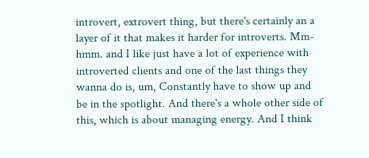introvert, extrovert thing, but there's certainly an a layer of it that makes it harder for introverts. Mm-hmm. and I like just have a lot of experience with introverted clients and one of the last things they wanna do is, um, Constantly have to show up and be in the spotlight. And there's a whole other side of this, which is about managing energy. And I think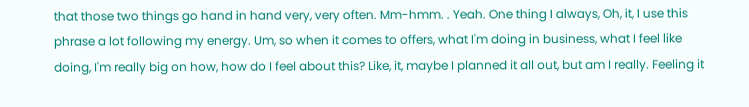that those two things go hand in hand very, very often. Mm-hmm. . Yeah. One thing I always, Oh, it, I use this phrase a lot following my energy. Um, so when it comes to offers, what I'm doing in business, what I feel like doing, I'm really big on how, how do I feel about this? Like, it, maybe I planned it all out, but am I really. Feeling it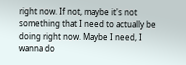right now. If not, maybe it's not something that I need to actually be doing right now. Maybe I need, I wanna do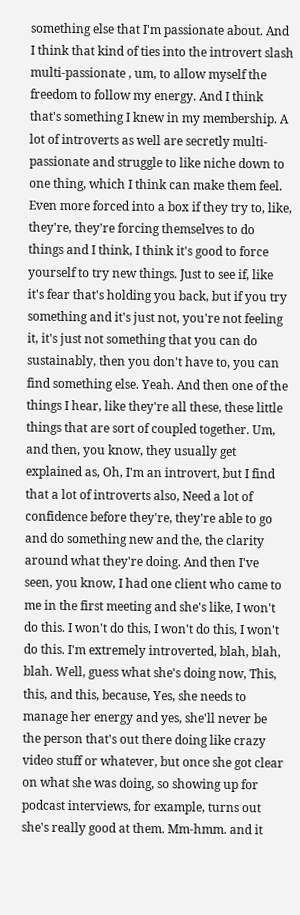something else that I'm passionate about. And I think that kind of ties into the introvert slash multi-passionate , um, to allow myself the freedom to follow my energy. And I think that's something I knew in my membership. A lot of introverts as well are secretly multi-passionate and struggle to like niche down to one thing, which I think can make them feel. Even more forced into a box if they try to, like, they're, they're forcing themselves to do things and I think, I think it's good to force yourself to try new things. Just to see if, like it's fear that's holding you back, but if you try something and it's just not, you're not feeling it, it's just not something that you can do sustainably, then you don't have to, you can find something else. Yeah. And then one of the things I hear, like they're all these, these little things that are sort of coupled together. Um, and then, you know, they usually get explained as, Oh, I'm an introvert, but I find that a lot of introverts also, Need a lot of confidence before they're, they're able to go and do something new and the, the clarity around what they're doing. And then I've seen, you know, I had one client who came to me in the first meeting and she's like, I won't do this. I won't do this, I won't do this, I won't do this. I'm extremely introverted, blah, blah, blah. Well, guess what she's doing now, This, this, and this, because, Yes, she needs to manage her energy and yes, she'll never be the person that's out there doing like crazy video stuff or whatever, but once she got clear on what she was doing, so showing up for podcast interviews, for example, turns out she's really good at them. Mm-hmm. and it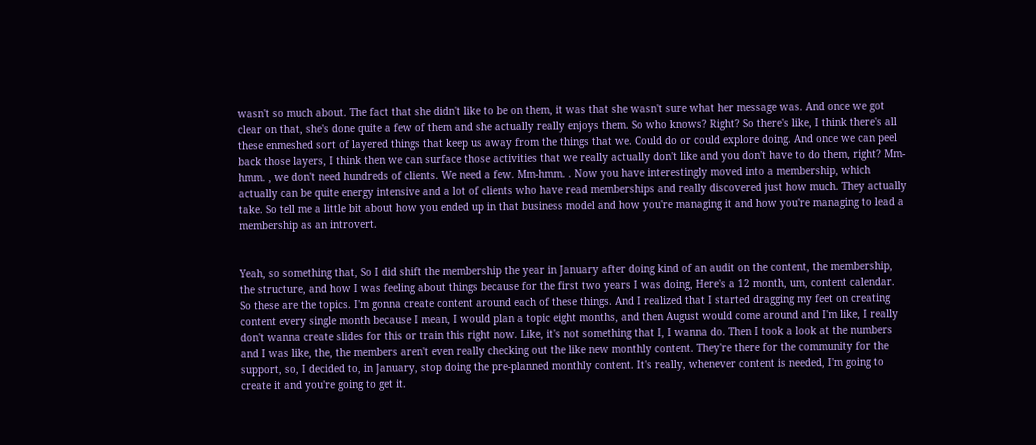wasn't so much about. The fact that she didn't like to be on them, it was that she wasn't sure what her message was. And once we got clear on that, she's done quite a few of them and she actually really enjoys them. So who knows? Right? So there's like, I think there's all these enmeshed sort of layered things that keep us away from the things that we. Could do or could explore doing. And once we can peel back those layers, I think then we can surface those activities that we really actually don't like and you don't have to do them, right? Mm-hmm. , we don't need hundreds of clients. We need a few. Mm-hmm. . Now you have interestingly moved into a membership, which actually can be quite energy intensive and a lot of clients who have read memberships and really discovered just how much. They actually take. So tell me a little bit about how you ended up in that business model and how you're managing it and how you're managing to lead a membership as an introvert.


Yeah, so something that, So I did shift the membership the year in January after doing kind of an audit on the content, the membership, the structure, and how I was feeling about things because for the first two years I was doing, Here's a 12 month, um, content calendar. So these are the topics. I'm gonna create content around each of these things. And I realized that I started dragging my feet on creating content every single month because I mean, I would plan a topic eight months, and then August would come around and I'm like, I really don't wanna create slides for this or train this right now. Like, it's not something that I, I wanna do. Then I took a look at the numbers and I was like, the, the members aren't even really checking out the like new monthly content. They're there for the community for the support, so, I decided to, in January, stop doing the pre-planned monthly content. It's really, whenever content is needed, I'm going to create it and you're going to get it.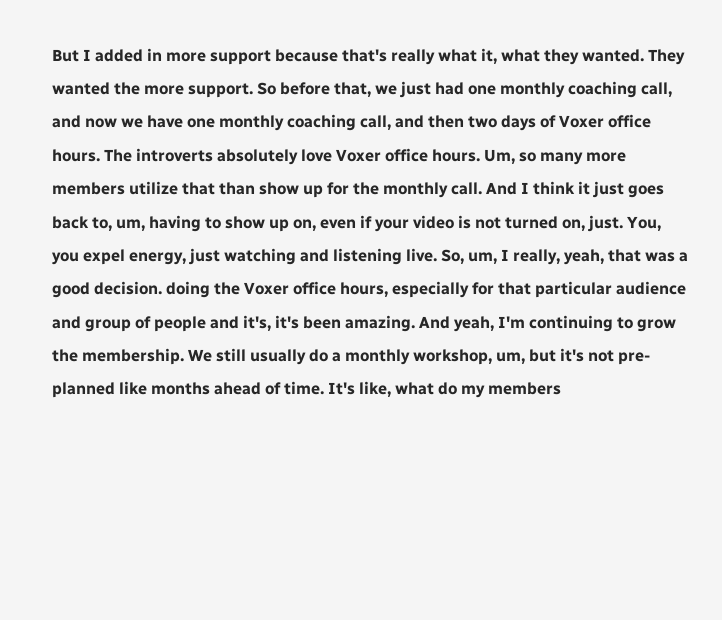But I added in more support because that's really what it, what they wanted. They wanted the more support. So before that, we just had one monthly coaching call, and now we have one monthly coaching call, and then two days of Voxer office hours. The introverts absolutely love Voxer office hours. Um, so many more members utilize that than show up for the monthly call. And I think it just goes back to, um, having to show up on, even if your video is not turned on, just. You, you expel energy, just watching and listening live. So, um, I really, yeah, that was a good decision. doing the Voxer office hours, especially for that particular audience and group of people and it's, it's been amazing. And yeah, I'm continuing to grow the membership. We still usually do a monthly workshop, um, but it's not pre-planned like months ahead of time. It's like, what do my members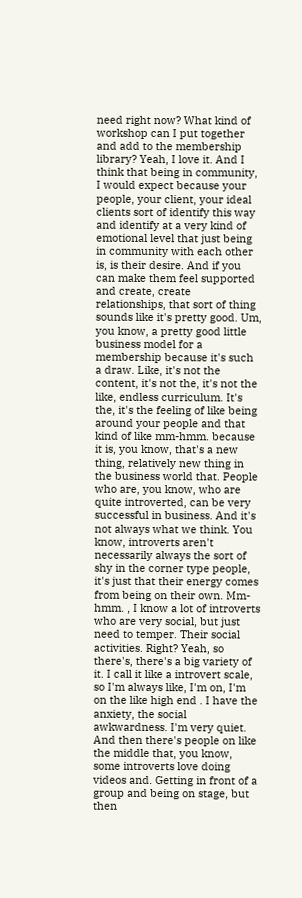need right now? What kind of workshop can I put together and add to the membership library? Yeah, I love it. And I think that being in community, I would expect because your people, your client, your ideal clients sort of identify this way and identify at a very kind of emotional level that just being in community with each other is, is their desire. And if you can make them feel supported and create, create relationships, that sort of thing sounds like it's pretty good. Um, you know, a pretty good little business model for a membership because it's such a draw. Like, it's not the content, it's not the, it's not the like, endless curriculum. It's the, it's the feeling of like being around your people and that kind of like mm-hmm. because it is, you know, that's a new thing, relatively new thing in the business world that. People who are, you know, who are quite introverted, can be very successful in business. And it's not always what we think. You know, introverts aren't necessarily always the sort of shy in the corner type people, it's just that their energy comes from being on their own. Mm-hmm. , I know a lot of introverts who are very social, but just need to temper. Their social activities. Right? Yeah, so there's, there's a big variety of it. I call it like a introvert scale, so I'm always like, I'm on, I'm on the like high end . I have the anxiety, the social awkwardness. I'm very quiet. And then there's people on like the middle that, you know, some introverts love doing videos and. Getting in front of a group and being on stage, but then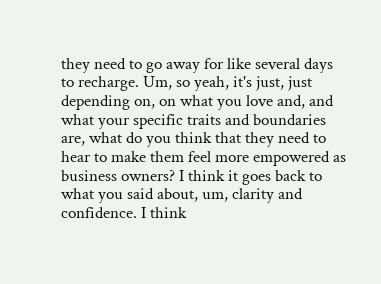they need to go away for like several days to recharge. Um, so yeah, it's just, just depending on, on what you love and, and what your specific traits and boundaries are, what do you think that they need to hear to make them feel more empowered as business owners? I think it goes back to what you said about, um, clarity and confidence. I think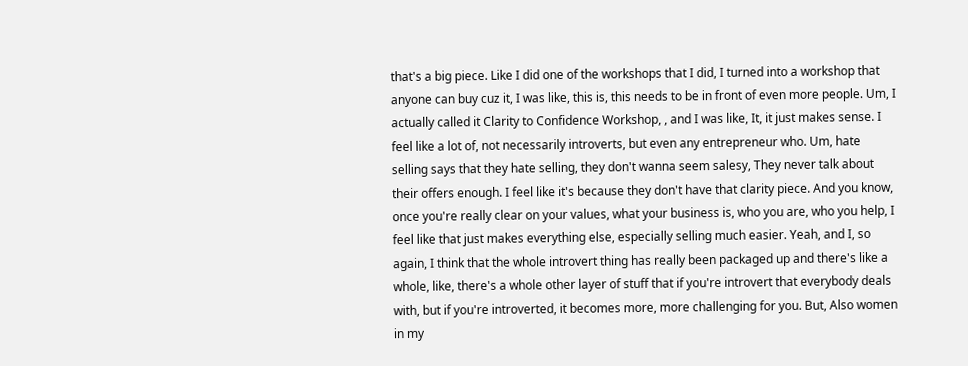that's a big piece. Like I did one of the workshops that I did, I turned into a workshop that anyone can buy cuz it, I was like, this is, this needs to be in front of even more people. Um, I actually called it Clarity to Confidence Workshop, , and I was like, It, it just makes sense. I feel like a lot of, not necessarily introverts, but even any entrepreneur who. Um, hate selling says that they hate selling, they don't wanna seem salesy, They never talk about their offers enough. I feel like it's because they don't have that clarity piece. And you know, once you're really clear on your values, what your business is, who you are, who you help, I feel like that just makes everything else, especially selling much easier. Yeah, and I, so again, I think that the whole introvert thing has really been packaged up and there's like a whole, like, there's a whole other layer of stuff that if you're introvert that everybody deals with, but if you're introverted, it becomes more, more challenging for you. But, Also women in my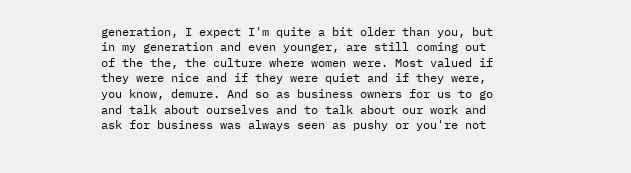generation, I expect I'm quite a bit older than you, but in my generation and even younger, are still coming out of the the, the culture where women were. Most valued if they were nice and if they were quiet and if they were, you know, demure. And so as business owners for us to go and talk about ourselves and to talk about our work and ask for business was always seen as pushy or you're not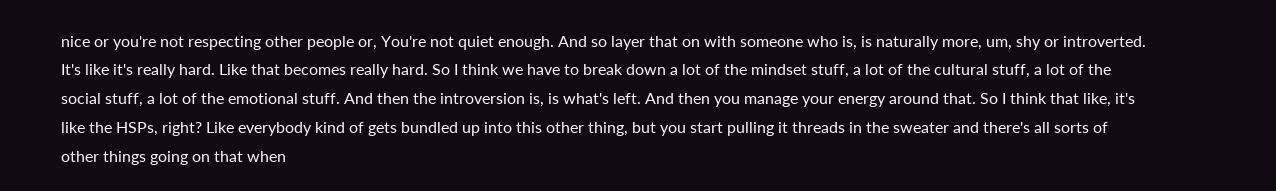nice or you're not respecting other people or, You're not quiet enough. And so layer that on with someone who is, is naturally more, um, shy or introverted. It's like it's really hard. Like that becomes really hard. So I think we have to break down a lot of the mindset stuff, a lot of the cultural stuff, a lot of the social stuff, a lot of the emotional stuff. And then the introversion is, is what's left. And then you manage your energy around that. So I think that like, it's like the HSPs, right? Like everybody kind of gets bundled up into this other thing, but you start pulling it threads in the sweater and there's all sorts of other things going on that when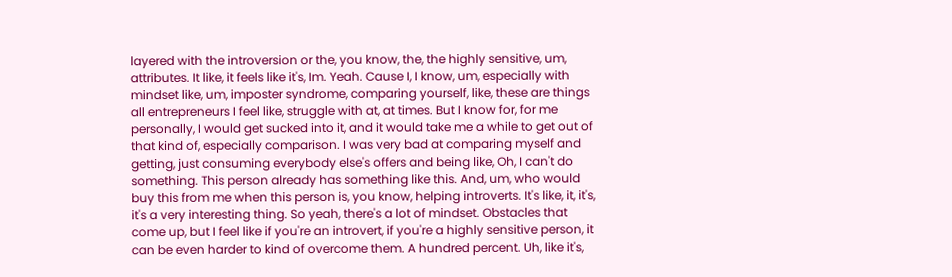layered with the introversion or the, you know, the, the highly sensitive, um, attributes. It like, it feels like it's, Im. Yeah. Cause I, I know, um, especially with mindset like, um, imposter syndrome, comparing yourself, like, these are things all entrepreneurs I feel like, struggle with at, at times. But I know for, for me personally, I would get sucked into it, and it would take me a while to get out of that kind of, especially comparison. I was very bad at comparing myself and getting, just consuming everybody else's offers and being like, Oh, I can't do something. This person already has something like this. And, um, who would buy this from me when this person is, you know, helping introverts. It's like, it, it's, it's a very interesting thing. So yeah, there's a lot of mindset. Obstacles that come up, but I feel like if you're an introvert, if you're a highly sensitive person, it can be even harder to kind of overcome them. A hundred percent. Uh, like it's,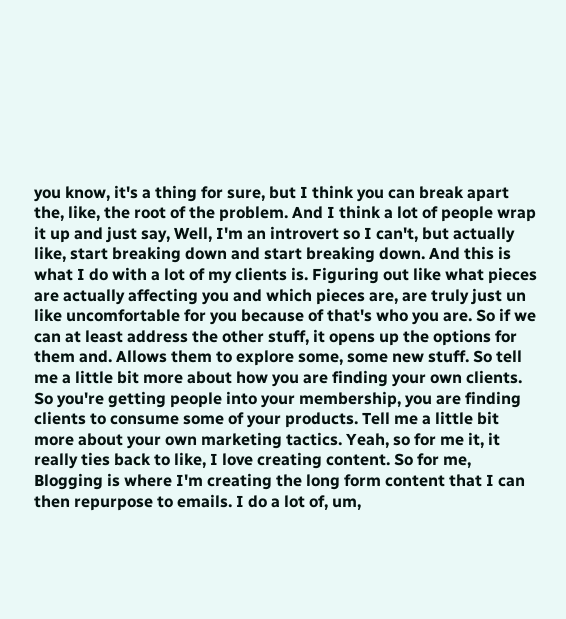you know, it's a thing for sure, but I think you can break apart the, like, the root of the problem. And I think a lot of people wrap it up and just say, Well, I'm an introvert so I can't, but actually like, start breaking down and start breaking down. And this is what I do with a lot of my clients is. Figuring out like what pieces are actually affecting you and which pieces are, are truly just un like uncomfortable for you because of that's who you are. So if we can at least address the other stuff, it opens up the options for them and. Allows them to explore some, some new stuff. So tell me a little bit more about how you are finding your own clients. So you're getting people into your membership, you are finding clients to consume some of your products. Tell me a little bit more about your own marketing tactics. Yeah, so for me it, it really ties back to like, I love creating content. So for me, Blogging is where I'm creating the long form content that I can then repurpose to emails. I do a lot of, um,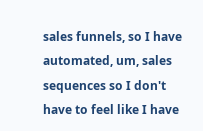sales funnels, so I have automated, um, sales sequences so I don't have to feel like I have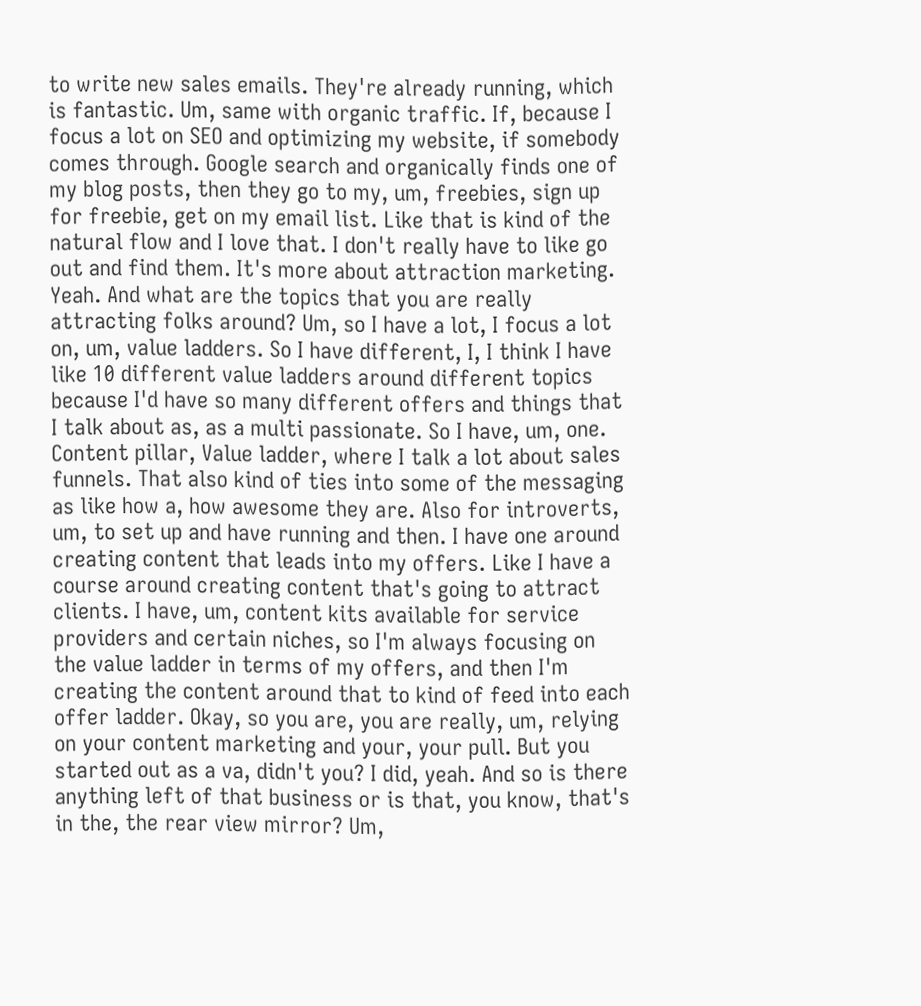to write new sales emails. They're already running, which is fantastic. Um, same with organic traffic. If, because I focus a lot on SEO and optimizing my website, if somebody comes through. Google search and organically finds one of my blog posts, then they go to my, um, freebies, sign up for freebie, get on my email list. Like that is kind of the natural flow and I love that. I don't really have to like go out and find them. It's more about attraction marketing. Yeah. And what are the topics that you are really attracting folks around? Um, so I have a lot, I focus a lot on, um, value ladders. So I have different, I, I think I have like 10 different value ladders around different topics because I'd have so many different offers and things that I talk about as, as a multi passionate. So I have, um, one. Content pillar, Value ladder, where I talk a lot about sales funnels. That also kind of ties into some of the messaging as like how a, how awesome they are. Also for introverts, um, to set up and have running and then. I have one around creating content that leads into my offers. Like I have a course around creating content that's going to attract clients. I have, um, content kits available for service providers and certain niches, so I'm always focusing on the value ladder in terms of my offers, and then I'm creating the content around that to kind of feed into each offer ladder. Okay, so you are, you are really, um, relying on your content marketing and your, your pull. But you started out as a va, didn't you? I did, yeah. And so is there anything left of that business or is that, you know, that's in the, the rear view mirror? Um,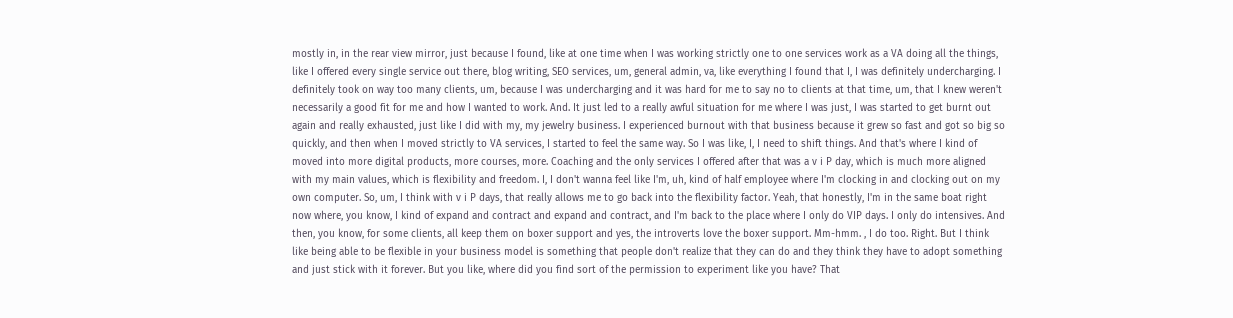mostly in, in the rear view mirror, just because I found, like at one time when I was working strictly one to one services work as a VA doing all the things, like I offered every single service out there, blog writing, SEO services, um, general admin, va, like everything I found that I, I was definitely undercharging. I definitely took on way too many clients, um, because I was undercharging and it was hard for me to say no to clients at that time, um, that I knew weren't necessarily a good fit for me and how I wanted to work. And. It just led to a really awful situation for me where I was just, I was started to get burnt out again and really exhausted, just like I did with my, my jewelry business. I experienced burnout with that business because it grew so fast and got so big so quickly, and then when I moved strictly to VA services, I started to feel the same way. So I was like, I, I need to shift things. And that's where I kind of moved into more digital products, more courses, more. Coaching and the only services I offered after that was a v i P day, which is much more aligned with my main values, which is flexibility and freedom. I, I don't wanna feel like I'm, uh, kind of half employee where I'm clocking in and clocking out on my own computer. So, um, I think with v i P days, that really allows me to go back into the flexibility factor. Yeah, that honestly, I'm in the same boat right now where, you know, I kind of expand and contract and expand and contract, and I'm back to the place where I only do VIP days. I only do intensives. And then, you know, for some clients, all keep them on boxer support and yes, the introverts love the boxer support. Mm-hmm. , I do too. Right. But I think like being able to be flexible in your business model is something that people don't realize that they can do and they think they have to adopt something and just stick with it forever. But you like, where did you find sort of the permission to experiment like you have? That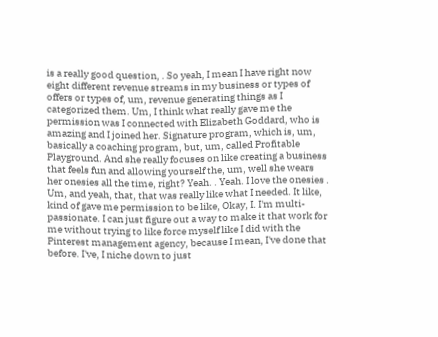is a really good question, . So yeah, I mean I have right now eight different revenue streams in my business or types of offers or types of, um, revenue generating things as I categorized them. Um, I think what really gave me the permission was I connected with Elizabeth Goddard, who is amazing and I joined her. Signature program, which is, um, basically a coaching program, but, um, called Profitable Playground. And she really focuses on like creating a business that feels fun and allowing yourself the, um, well she wears her onesies all the time, right? Yeah. . Yeah. I love the onesies . Um, and yeah, that, that was really like what I needed. It like, kind of gave me permission to be like, Okay, I. I'm multi-passionate. I can just figure out a way to make it that work for me without trying to like force myself like I did with the Pinterest management agency, because I mean, I've done that before. I've, I niche down to just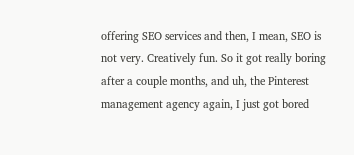offering SEO services and then, I mean, SEO is not very. Creatively fun. So it got really boring after a couple months, and uh, the Pinterest management agency again, I just got bored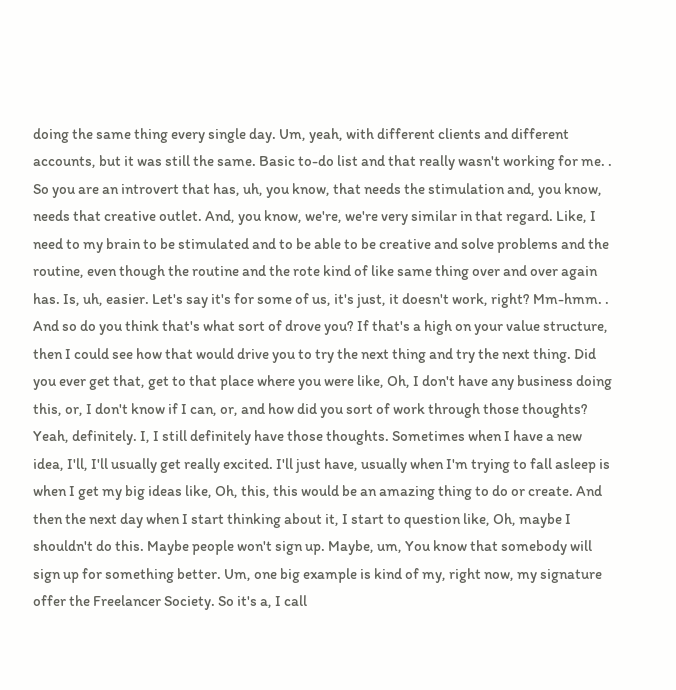doing the same thing every single day. Um, yeah, with different clients and different accounts, but it was still the same. Basic to-do list and that really wasn't working for me. . So you are an introvert that has, uh, you know, that needs the stimulation and, you know, needs that creative outlet. And, you know, we're, we're very similar in that regard. Like, I need to my brain to be stimulated and to be able to be creative and solve problems and the routine, even though the routine and the rote kind of like same thing over and over again has. Is, uh, easier. Let's say it's for some of us, it's just, it doesn't work, right? Mm-hmm. . And so do you think that's what sort of drove you? If that's a high on your value structure, then I could see how that would drive you to try the next thing and try the next thing. Did you ever get that, get to that place where you were like, Oh, I don't have any business doing this, or, I don't know if I can, or, and how did you sort of work through those thoughts? Yeah, definitely. I, I still definitely have those thoughts. Sometimes when I have a new idea, I'll, I'll usually get really excited. I'll just have, usually when I'm trying to fall asleep is when I get my big ideas like, Oh, this, this would be an amazing thing to do or create. And then the next day when I start thinking about it, I start to question like, Oh, maybe I shouldn't do this. Maybe people won't sign up. Maybe, um, You know that somebody will sign up for something better. Um, one big example is kind of my, right now, my signature offer the Freelancer Society. So it's a, I call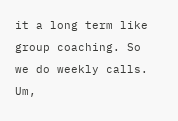it a long term like group coaching. So we do weekly calls. Um,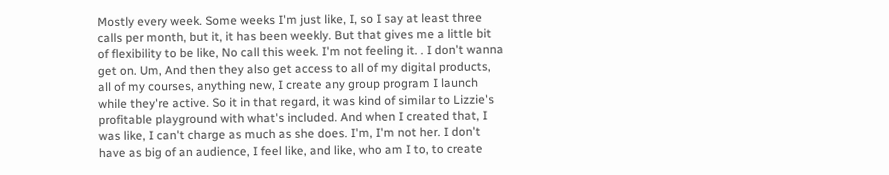Mostly every week. Some weeks I'm just like, I, so I say at least three calls per month, but it, it has been weekly. But that gives me a little bit of flexibility to be like, No call this week. I'm not feeling it. . I don't wanna get on. Um, And then they also get access to all of my digital products, all of my courses, anything new, I create any group program I launch while they're active. So it in that regard, it was kind of similar to Lizzie's profitable playground with what's included. And when I created that, I was like, I can't charge as much as she does. I'm, I'm not her. I don't have as big of an audience, I feel like, and like, who am I to, to create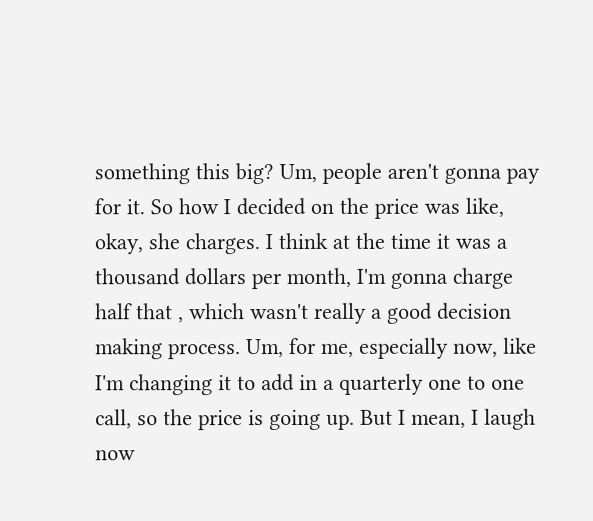something this big? Um, people aren't gonna pay for it. So how I decided on the price was like, okay, she charges. I think at the time it was a thousand dollars per month, I'm gonna charge half that , which wasn't really a good decision making process. Um, for me, especially now, like I'm changing it to add in a quarterly one to one call, so the price is going up. But I mean, I laugh now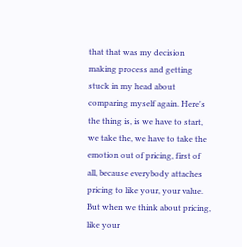that that was my decision making process and getting stuck in my head about comparing myself again. Here's the thing is, is we have to start, we take the, we have to take the emotion out of pricing, first of all, because everybody attaches pricing to like your, your value. But when we think about pricing, like your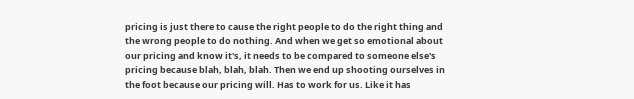pricing is just there to cause the right people to do the right thing and the wrong people to do nothing. And when we get so emotional about our pricing and know it's, it needs to be compared to someone else's pricing because blah, blah, blah. Then we end up shooting ourselves in the foot because our pricing will. Has to work for us. Like it has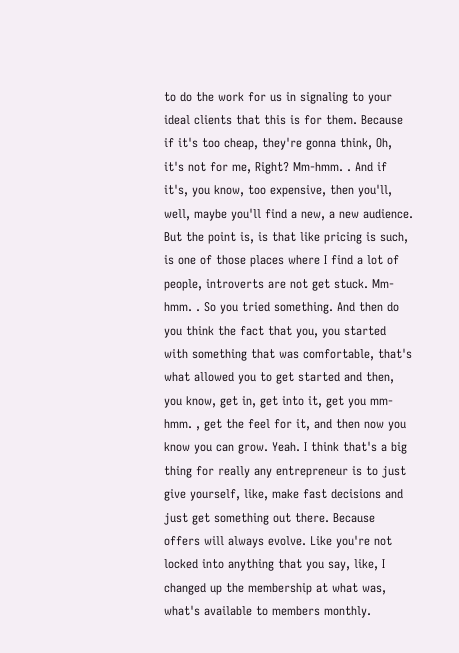to do the work for us in signaling to your ideal clients that this is for them. Because if it's too cheap, they're gonna think, Oh, it's not for me, Right? Mm-hmm. . And if it's, you know, too expensive, then you'll, well, maybe you'll find a new, a new audience. But the point is, is that like pricing is such, is one of those places where I find a lot of people, introverts are not get stuck. Mm-hmm. . So you tried something. And then do you think the fact that you, you started with something that was comfortable, that's what allowed you to get started and then, you know, get in, get into it, get you mm-hmm. , get the feel for it, and then now you know you can grow. Yeah. I think that's a big thing for really any entrepreneur is to just give yourself, like, make fast decisions and just get something out there. Because offers will always evolve. Like you're not locked into anything that you say, like, I changed up the membership at what was, what's available to members monthly.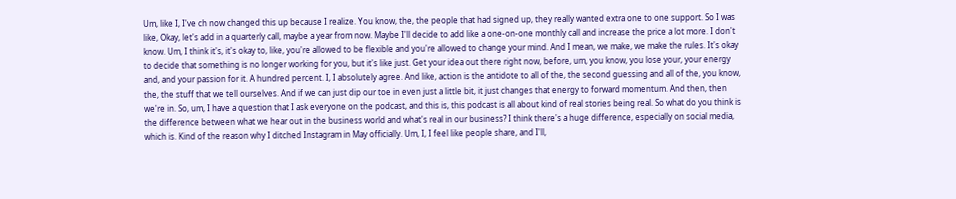Um, like I, I've ch now changed this up because I realize. You know, the, the people that had signed up, they really wanted extra one to one support. So I was like, Okay, let's add in a quarterly call, maybe a year from now. Maybe I'll decide to add like a one-on-one monthly call and increase the price a lot more. I don't know. Um, I think it's, it's okay to, like, you're allowed to be flexible and you're allowed to change your mind. And I mean, we make, we make the rules. It's okay to decide that something is no longer working for you, but it's like just. Get your idea out there right now, before, um, you know, you lose your, your energy and, and your passion for it. A hundred percent. I, I absolutely agree. And like, action is the antidote to all of the, the second guessing and all of the, you know, the, the stuff that we tell ourselves. And if we can just dip our toe in even just a little bit, it just changes that energy to forward momentum. And then, then we're in. So, um, I have a question that I ask everyone on the podcast, and this is, this podcast is all about kind of real stories being real. So what do you think is the difference between what we hear out in the business world and what's real in our business? I think there's a huge difference, especially on social media, which is. Kind of the reason why I ditched Instagram in May officially. Um, I, I feel like people share, and I'll,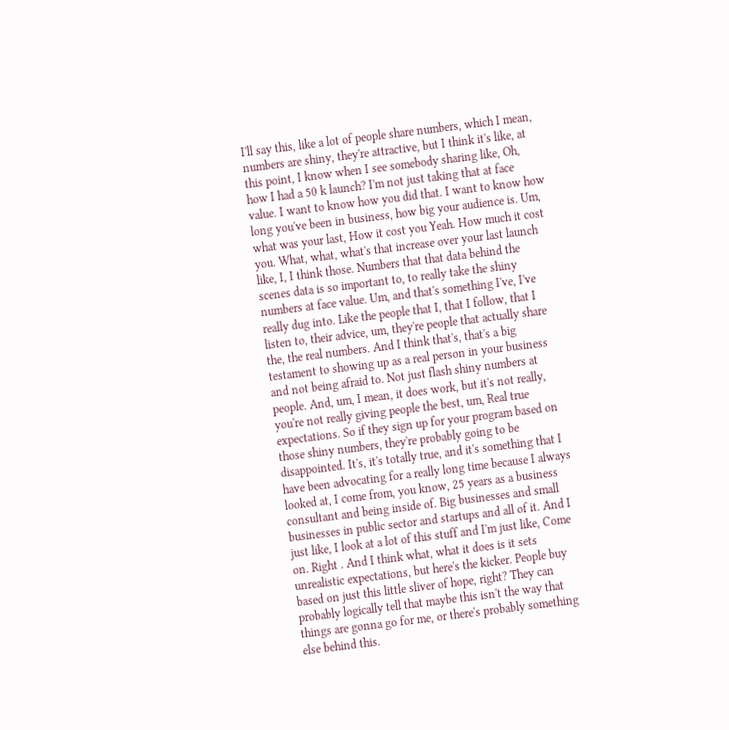I'll say this, like a lot of people share numbers, which I mean, numbers are shiny, they're attractive, but I think it's like, at this point, I know when I see somebody sharing like, Oh, how I had a 50 k launch? I'm not just taking that at face value. I want to know how you did that. I want to know how long you've been in business, how big your audience is. Um, what was your last, How it cost you Yeah. How much it cost you. What, what, what's that increase over your last launch like, I, I think those. Numbers that that data behind the scenes data is so important to, to really take the shiny numbers at face value. Um, and that's something I've, I've really dug into. Like the people that I, that I follow, that I listen to, their advice, um, they're people that actually share the, the real numbers. And I think that's, that's a big testament to showing up as a real person in your business and not being afraid to. Not just flash shiny numbers at people. And, um, I mean, it does work, but it's not really, you're not really giving people the best, um, Real true expectations. So if they sign up for your program based on those shiny numbers, they're probably going to be disappointed. It's, it's totally true, and it's something that I have been advocating for a really long time because I always looked at, I come from, you know, 25 years as a business consultant and being inside of. Big businesses and small businesses in public sector and startups and all of it. And I just like, I look at a lot of this stuff and I'm just like, Come on. Right . And I think what, what it does is it sets unrealistic expectations, but here's the kicker. People buy based on just this little sliver of hope, right? They can probably logically tell that maybe this isn't the way that things are gonna go for me, or there's probably something else behind this.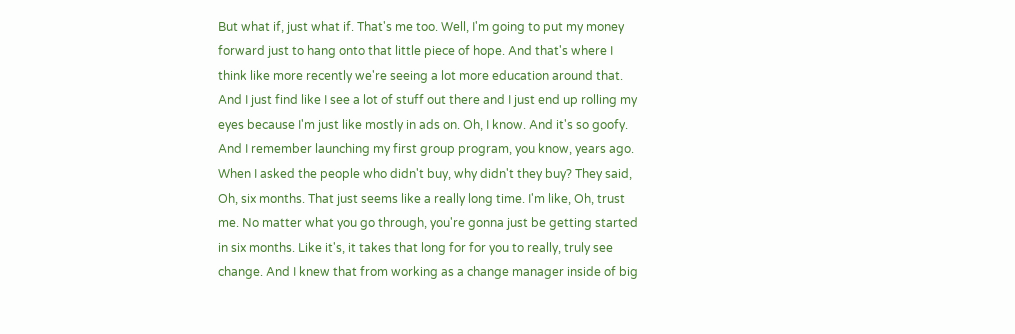But what if, just what if. That's me too. Well, I'm going to put my money forward just to hang onto that little piece of hope. And that's where I think like more recently we're seeing a lot more education around that. And I just find like I see a lot of stuff out there and I just end up rolling my eyes because I'm just like mostly in ads on. Oh, I know. And it's so goofy. And I remember launching my first group program, you know, years ago. When I asked the people who didn't buy, why didn't they buy? They said, Oh, six months. That just seems like a really long time. I'm like, Oh, trust me. No matter what you go through, you're gonna just be getting started in six months. Like it's, it takes that long for for you to really, truly see change. And I knew that from working as a change manager inside of big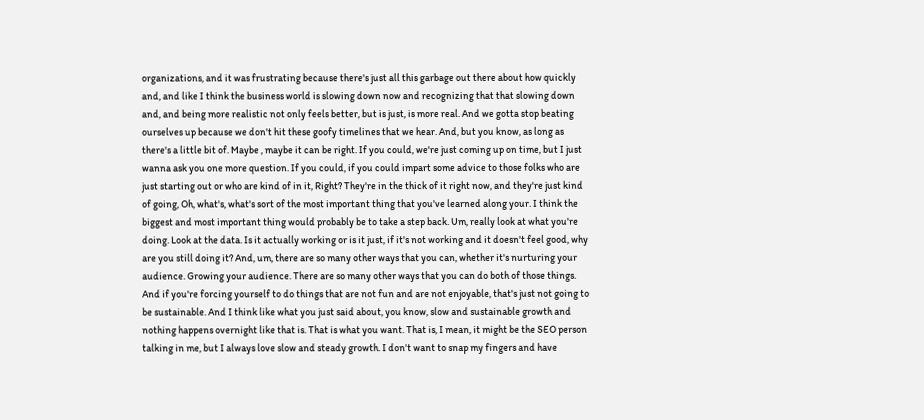organizations, and it was frustrating because there's just all this garbage out there about how quickly and, and like I think the business world is slowing down now and recognizing that that slowing down and, and being more realistic not only feels better, but is just, is more real. And we gotta stop beating ourselves up because we don't hit these goofy timelines that we hear. And, but you know, as long as there's a little bit of. Maybe , maybe it can be right. If you could, we're just coming up on time, but I just wanna ask you one more question. If you could, if you could impart some advice to those folks who are just starting out or who are kind of in it, Right? They're in the thick of it right now, and they're just kind of going, Oh, what's, what's sort of the most important thing that you've learned along your. I think the biggest and most important thing would probably be to take a step back. Um, really look at what you're doing. Look at the data. Is it actually working or is it just, if it's not working and it doesn't feel good, why are you still doing it? And, um, there are so many other ways that you can, whether it's nurturing your audience. Growing your audience. There are so many other ways that you can do both of those things. And if you're forcing yourself to do things that are not fun and are not enjoyable, that's just not going to be sustainable. And I think like what you just said about, you know, slow and sustainable growth and nothing happens overnight like that is. That is what you want. That is, I mean, it might be the SEO person talking in me, but I always love slow and steady growth. I don't want to snap my fingers and have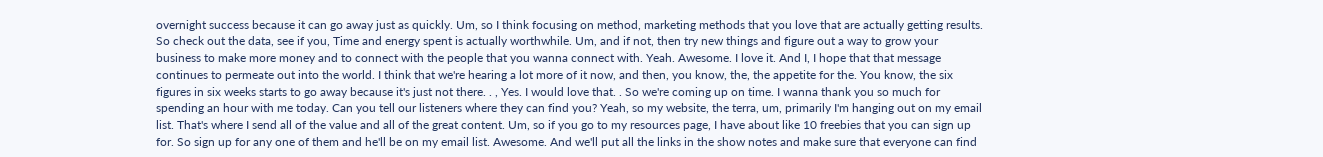overnight success because it can go away just as quickly. Um, so I think focusing on method, marketing methods that you love that are actually getting results. So check out the data, see if you, Time and energy spent is actually worthwhile. Um, and if not, then try new things and figure out a way to grow your business to make more money and to connect with the people that you wanna connect with. Yeah. Awesome. I love it. And I, I hope that that message continues to permeate out into the world. I think that we're hearing a lot more of it now, and then, you know, the, the appetite for the. You know, the six figures in six weeks starts to go away because it's just not there. . , Yes. I would love that. . So we're coming up on time. I wanna thank you so much for spending an hour with me today. Can you tell our listeners where they can find you? Yeah, so my website, the terra, um, primarily I'm hanging out on my email list. That's where I send all of the value and all of the great content. Um, so if you go to my resources page, I have about like 10 freebies that you can sign up for. So sign up for any one of them and he'll be on my email list. Awesome. And we'll put all the links in the show notes and make sure that everyone can find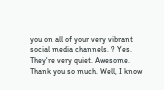you on all of your very vibrant social media channels. ? Yes. They're very quiet. Awesome. Thank you so much. Well, I know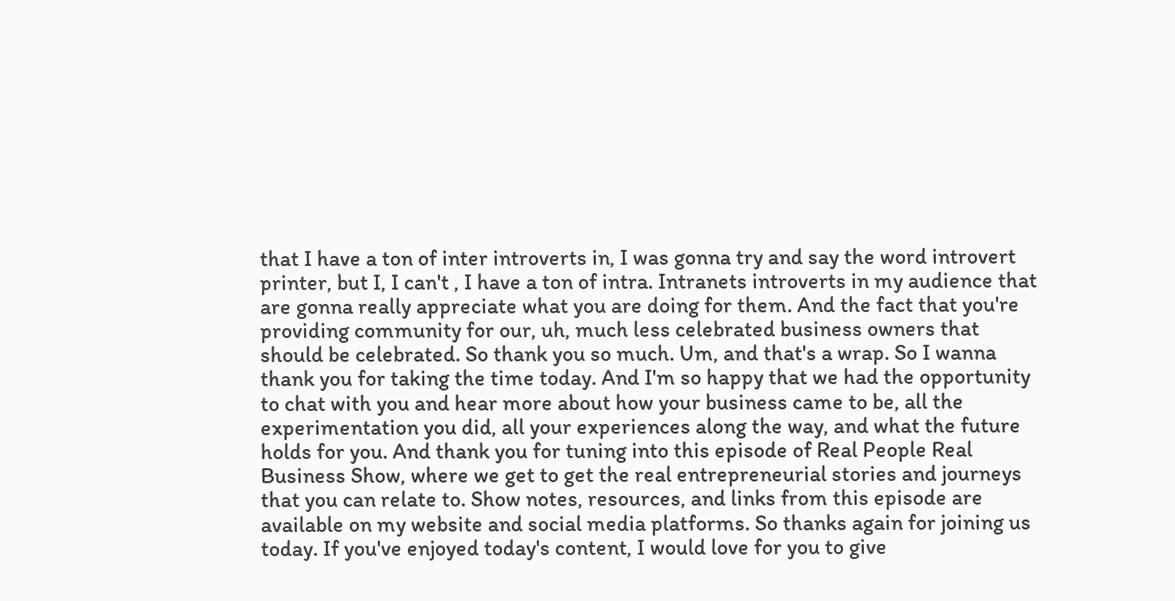that I have a ton of inter introverts in, I was gonna try and say the word introvert printer, but I, I can't , I have a ton of intra. Intranets introverts in my audience that are gonna really appreciate what you are doing for them. And the fact that you're providing community for our, uh, much less celebrated business owners that should be celebrated. So thank you so much. Um, and that's a wrap. So I wanna thank you for taking the time today. And I'm so happy that we had the opportunity to chat with you and hear more about how your business came to be, all the experimentation you did, all your experiences along the way, and what the future holds for you. And thank you for tuning into this episode of Real People Real Business Show, where we get to get the real entrepreneurial stories and journeys that you can relate to. Show notes, resources, and links from this episode are available on my website and social media platforms. So thanks again for joining us today. If you've enjoyed today's content, I would love for you to give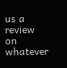us a review on whatever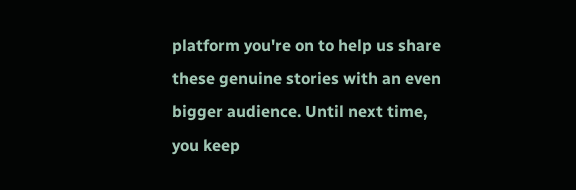platform you're on to help us share these genuine stories with an even bigger audience. Until next time, you keep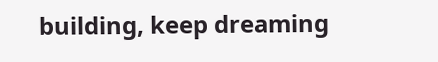building, keep dreaming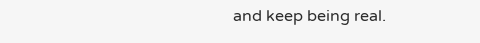and keep being real.